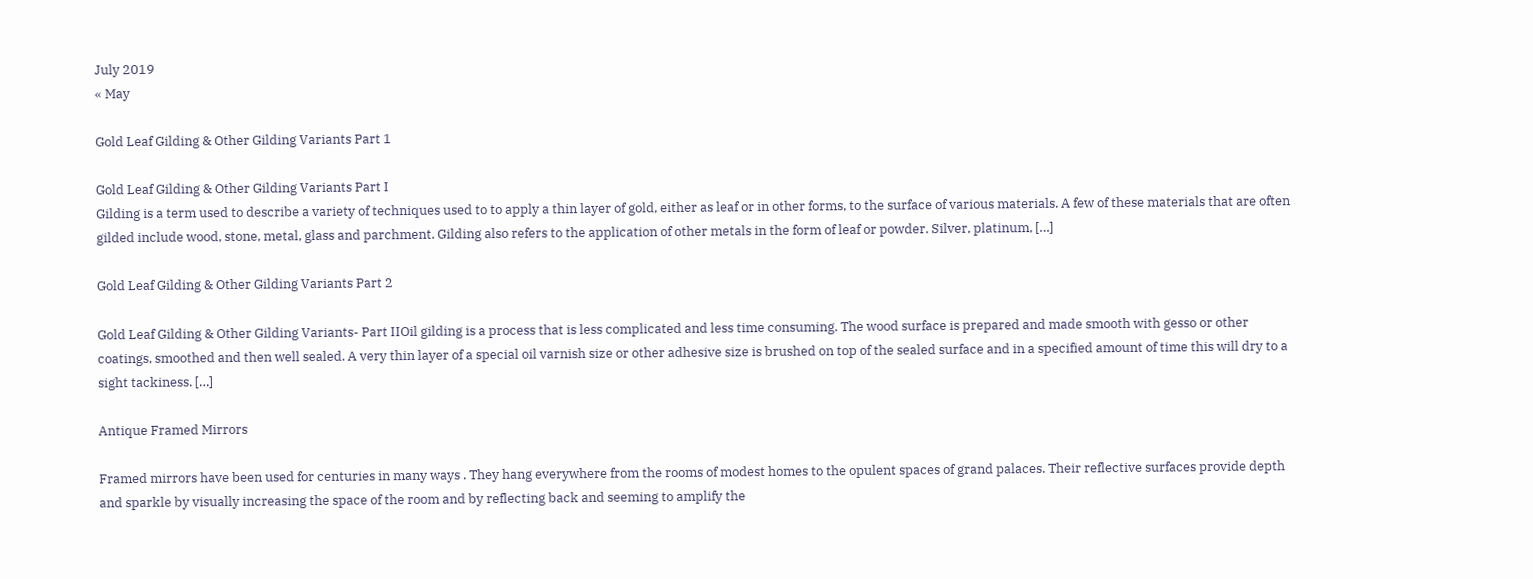July 2019
« May

Gold Leaf Gilding & Other Gilding Variants Part 1

Gold Leaf Gilding & Other Gilding Variants Part I
Gilding is a term used to describe a variety of techniques used to to apply a thin layer of gold, either as leaf or in other forms, to the surface of various materials. A few of these materials that are often gilded include wood, stone, metal, glass and parchment. Gilding also refers to the application of other metals in the form of leaf or powder. Silver, platinum, […]

Gold Leaf Gilding & Other Gilding Variants Part 2

Gold Leaf Gilding & Other Gilding Variants- Part IIOil gilding is a process that is less complicated and less time consuming. The wood surface is prepared and made smooth with gesso or other coatings, smoothed and then well sealed. A very thin layer of a special oil varnish size or other adhesive size is brushed on top of the sealed surface and in a specified amount of time this will dry to a sight tackiness. […]

Antique Framed Mirrors

Framed mirrors have been used for centuries in many ways . They hang everywhere from the rooms of modest homes to the opulent spaces of grand palaces. Their reflective surfaces provide depth and sparkle by visually increasing the space of the room and by reflecting back and seeming to amplify the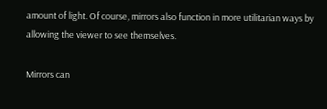amount of light. Of course, mirrors also function in more utilitarian ways by allowing the viewer to see themselves.

Mirrors can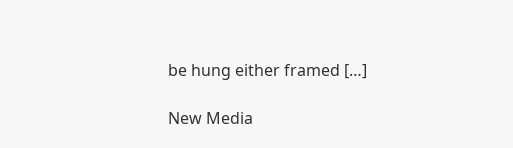be hung either framed […]

New Media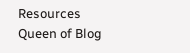Resources
Queen of Blog